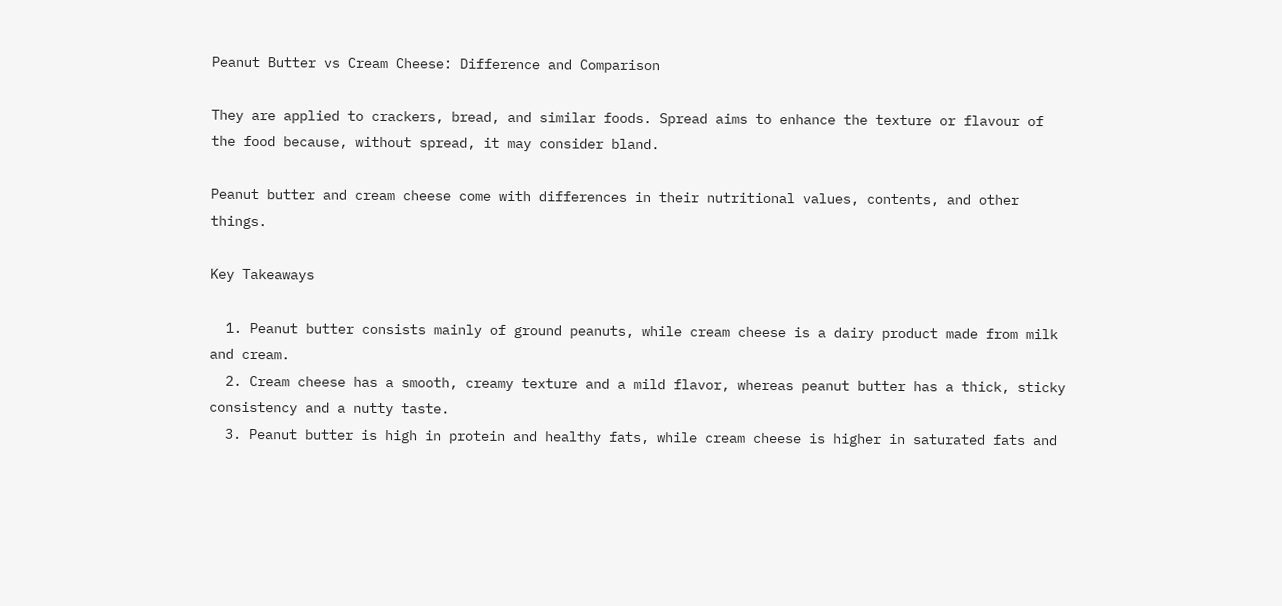Peanut Butter vs Cream Cheese: Difference and Comparison

They are applied to crackers, bread, and similar foods. Spread aims to enhance the texture or flavour of the food because, without spread, it may consider bland.

Peanut butter and cream cheese come with differences in their nutritional values, contents, and other things.

Key Takeaways

  1. Peanut butter consists mainly of ground peanuts, while cream cheese is a dairy product made from milk and cream.
  2. Cream cheese has a smooth, creamy texture and a mild flavor, whereas peanut butter has a thick, sticky consistency and a nutty taste.
  3. Peanut butter is high in protein and healthy fats, while cream cheese is higher in saturated fats and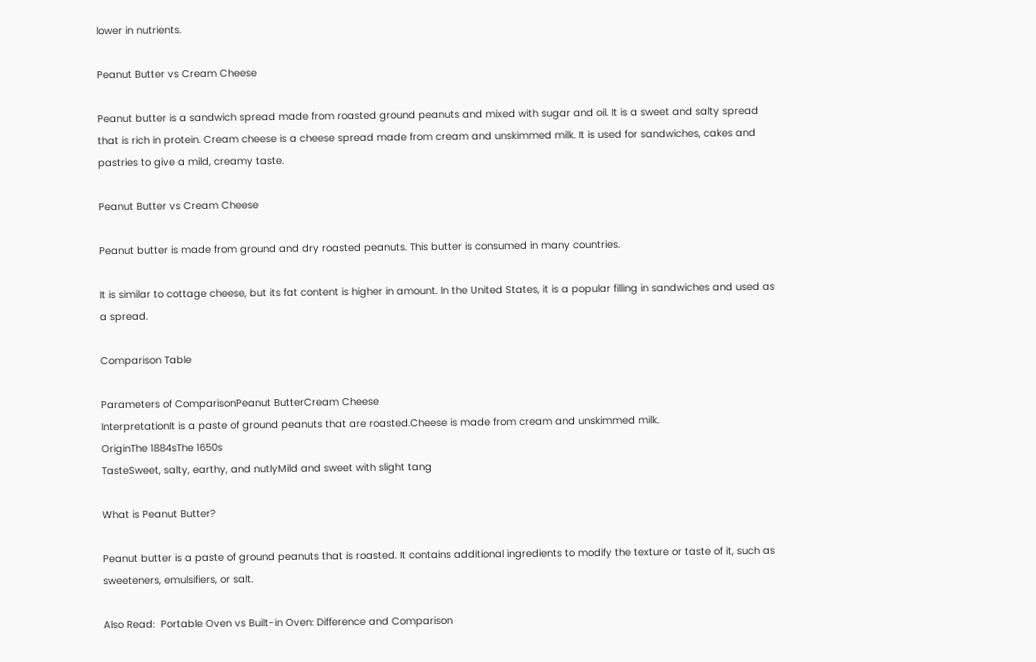lower in nutrients.

Peanut Butter vs Cream Cheese

Peanut butter is a sandwich spread made from roasted ground peanuts and mixed with sugar and oil. It is a sweet and salty spread that is rich in protein. Cream cheese is a cheese spread made from cream and unskimmed milk. It is used for sandwiches, cakes and pastries to give a mild, creamy taste.

Peanut Butter vs Cream Cheese

Peanut butter is made from ground and dry roasted peanuts. This butter is consumed in many countries.

It is similar to cottage cheese, but its fat content is higher in amount. In the United States, it is a popular filling in sandwiches and used as a spread.

Comparison Table

Parameters of ComparisonPeanut ButterCream Cheese
InterpretationIt is a paste of ground peanuts that are roasted.Cheese is made from cream and unskimmed milk.
OriginThe 1884sThe 1650s
TasteSweet, salty, earthy, and nutlyMild and sweet with slight tang

What is Peanut Butter?

Peanut butter is a paste of ground peanuts that is roasted. It contains additional ingredients to modify the texture or taste of it, such as sweeteners, emulsifiers, or salt.

Also Read:  Portable Oven vs Built-in Oven: Difference and Comparison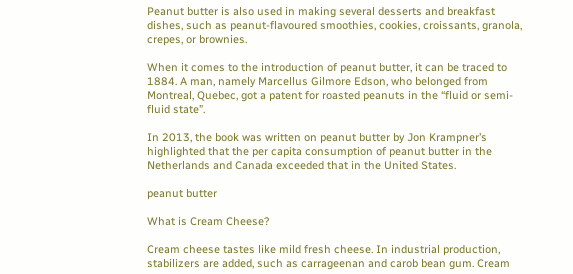Peanut butter is also used in making several desserts and breakfast dishes, such as peanut-flavoured smoothies, cookies, croissants, granola, crepes, or brownies.

When it comes to the introduction of peanut butter, it can be traced to 1884. A man, namely Marcellus Gilmore Edson, who belonged from Montreal, Quebec, got a patent for roasted peanuts in the “fluid or semi-fluid state”.

In 2013, the book was written on peanut butter by Jon Krampner’s highlighted that the per capita consumption of peanut butter in the Netherlands and Canada exceeded that in the United States.

peanut butter

What is Cream Cheese?

Cream cheese tastes like mild fresh cheese. In industrial production, stabilizers are added, such as carrageenan and carob bean gum. Cream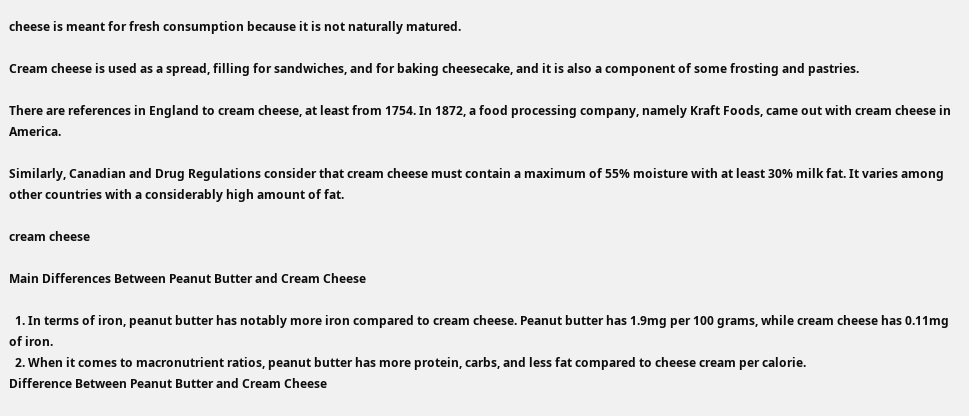cheese is meant for fresh consumption because it is not naturally matured.

Cream cheese is used as a spread, filling for sandwiches, and for baking cheesecake, and it is also a component of some frosting and pastries.

There are references in England to cream cheese, at least from 1754. In 1872, a food processing company, namely Kraft Foods, came out with cream cheese in America.

Similarly, Canadian and Drug Regulations consider that cream cheese must contain a maximum of 55% moisture with at least 30% milk fat. It varies among other countries with a considerably high amount of fat.

cream cheese

Main Differences Between Peanut Butter and Cream Cheese

  1. In terms of iron, peanut butter has notably more iron compared to cream cheese. Peanut butter has 1.9mg per 100 grams, while cream cheese has 0.11mg of iron.
  2. When it comes to macronutrient ratios, peanut butter has more protein, carbs, and less fat compared to cheese cream per calorie.
Difference Between Peanut Butter and Cream Cheese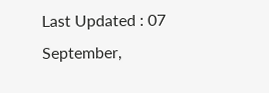Last Updated : 07 September,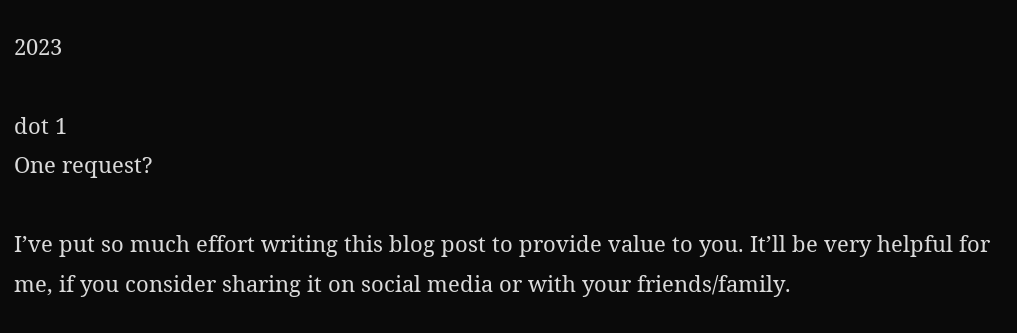2023

dot 1
One request?

I’ve put so much effort writing this blog post to provide value to you. It’ll be very helpful for me, if you consider sharing it on social media or with your friends/family.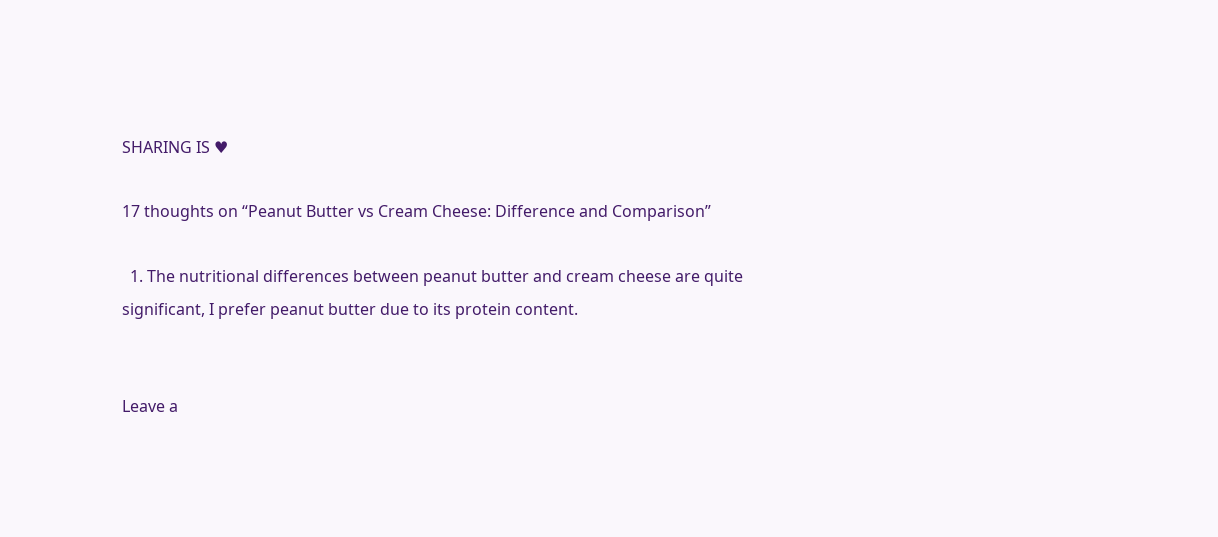SHARING IS ♥

17 thoughts on “Peanut Butter vs Cream Cheese: Difference and Comparison”

  1. The nutritional differences between peanut butter and cream cheese are quite significant, I prefer peanut butter due to its protein content.


Leave a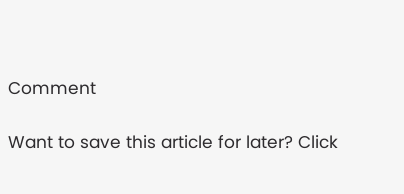Comment

Want to save this article for later? Click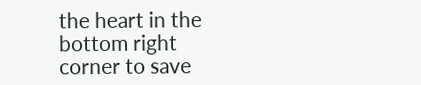the heart in the bottom right corner to save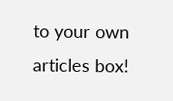to your own articles box!